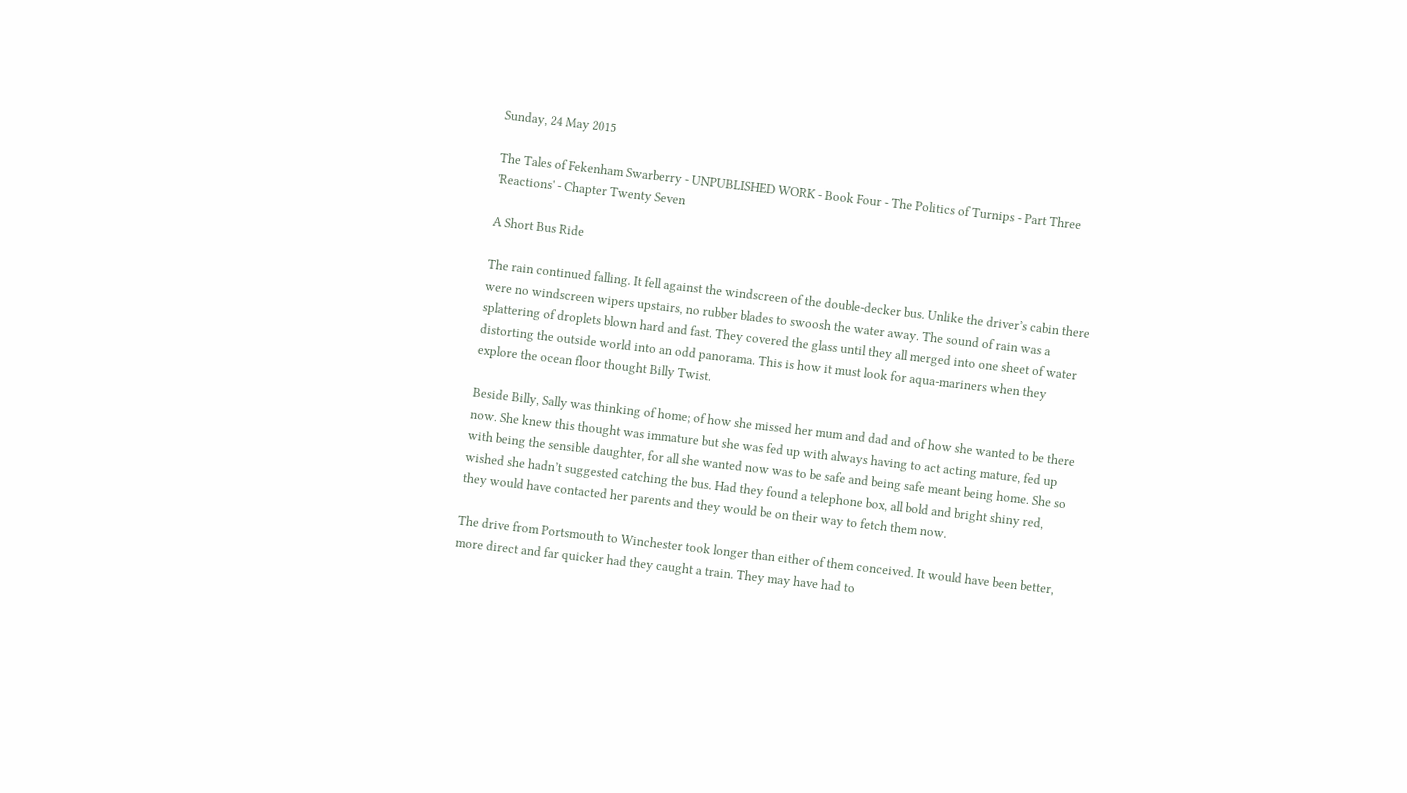Sunday, 24 May 2015

The Tales of Fekenham Swarberry - UNPUBLISHED WORK - Book Four - The Politics of Turnips - Part Three 'Reactions' - Chapter Twenty Seven

A Short Bus Ride

The rain continued falling. It fell against the windscreen of the double-decker bus. Unlike the driver’s cabin there were no windscreen wipers upstairs, no rubber blades to swoosh the water away. The sound of rain was a splattering of droplets blown hard and fast. They covered the glass until they all merged into one sheet of water distorting the outside world into an odd panorama. This is how it must look for aqua-mariners when they explore the ocean floor thought Billy Twist.

Beside Billy, Sally was thinking of home; of how she missed her mum and dad and of how she wanted to be there now. She knew this thought was immature but she was fed up with always having to act acting mature, fed up with being the sensible daughter, for all she wanted now was to be safe and being safe meant being home. She so wished she hadn’t suggested catching the bus. Had they found a telephone box, all bold and bright shiny red, they would have contacted her parents and they would be on their way to fetch them now.

The drive from Portsmouth to Winchester took longer than either of them conceived. It would have been better, more direct and far quicker had they caught a train. They may have had to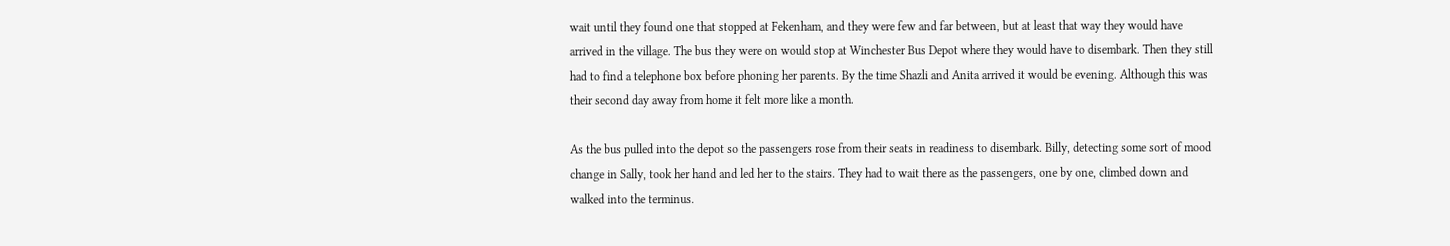wait until they found one that stopped at Fekenham, and they were few and far between, but at least that way they would have arrived in the village. The bus they were on would stop at Winchester Bus Depot where they would have to disembark. Then they still had to find a telephone box before phoning her parents. By the time Shazli and Anita arrived it would be evening. Although this was their second day away from home it felt more like a month.

As the bus pulled into the depot so the passengers rose from their seats in readiness to disembark. Billy, detecting some sort of mood change in Sally, took her hand and led her to the stairs. They had to wait there as the passengers, one by one, climbed down and walked into the terminus.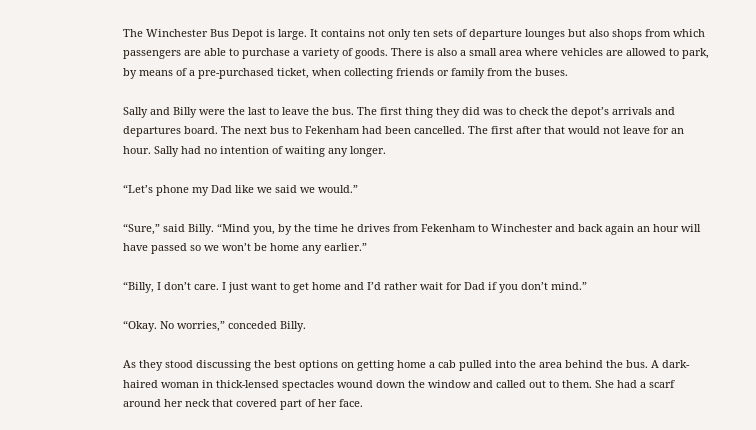The Winchester Bus Depot is large. It contains not only ten sets of departure lounges but also shops from which passengers are able to purchase a variety of goods. There is also a small area where vehicles are allowed to park, by means of a pre-purchased ticket, when collecting friends or family from the buses.

Sally and Billy were the last to leave the bus. The first thing they did was to check the depot’s arrivals and departures board. The next bus to Fekenham had been cancelled. The first after that would not leave for an hour. Sally had no intention of waiting any longer.

“Let’s phone my Dad like we said we would.”

“Sure,” said Billy. “Mind you, by the time he drives from Fekenham to Winchester and back again an hour will have passed so we won’t be home any earlier.”

“Billy, I don’t care. I just want to get home and I’d rather wait for Dad if you don’t mind.”

“Okay. No worries,” conceded Billy.

As they stood discussing the best options on getting home a cab pulled into the area behind the bus. A dark-haired woman in thick-lensed spectacles wound down the window and called out to them. She had a scarf around her neck that covered part of her face.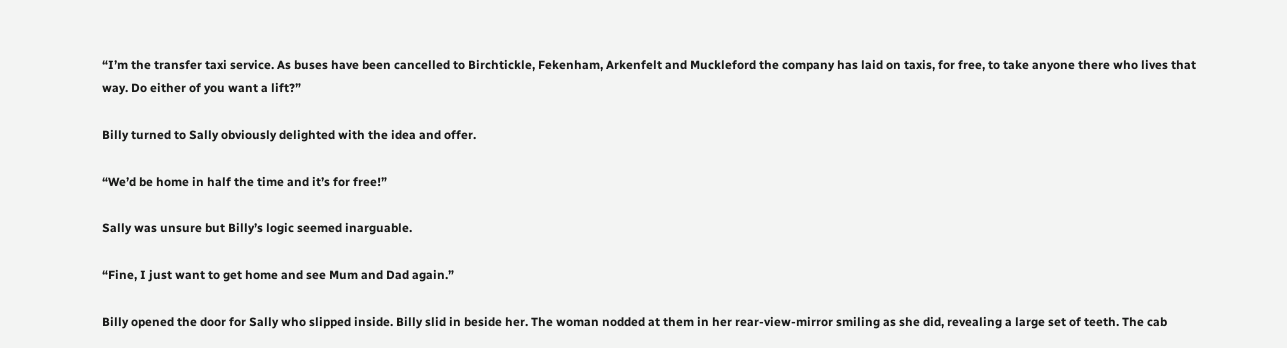“I’m the transfer taxi service. As buses have been cancelled to Birchtickle, Fekenham, Arkenfelt and Muckleford the company has laid on taxis, for free, to take anyone there who lives that way. Do either of you want a lift?”

Billy turned to Sally obviously delighted with the idea and offer.

“We’d be home in half the time and it’s for free!”

Sally was unsure but Billy’s logic seemed inarguable.

“Fine, I just want to get home and see Mum and Dad again.”

Billy opened the door for Sally who slipped inside. Billy slid in beside her. The woman nodded at them in her rear-view-mirror smiling as she did, revealing a large set of teeth. The cab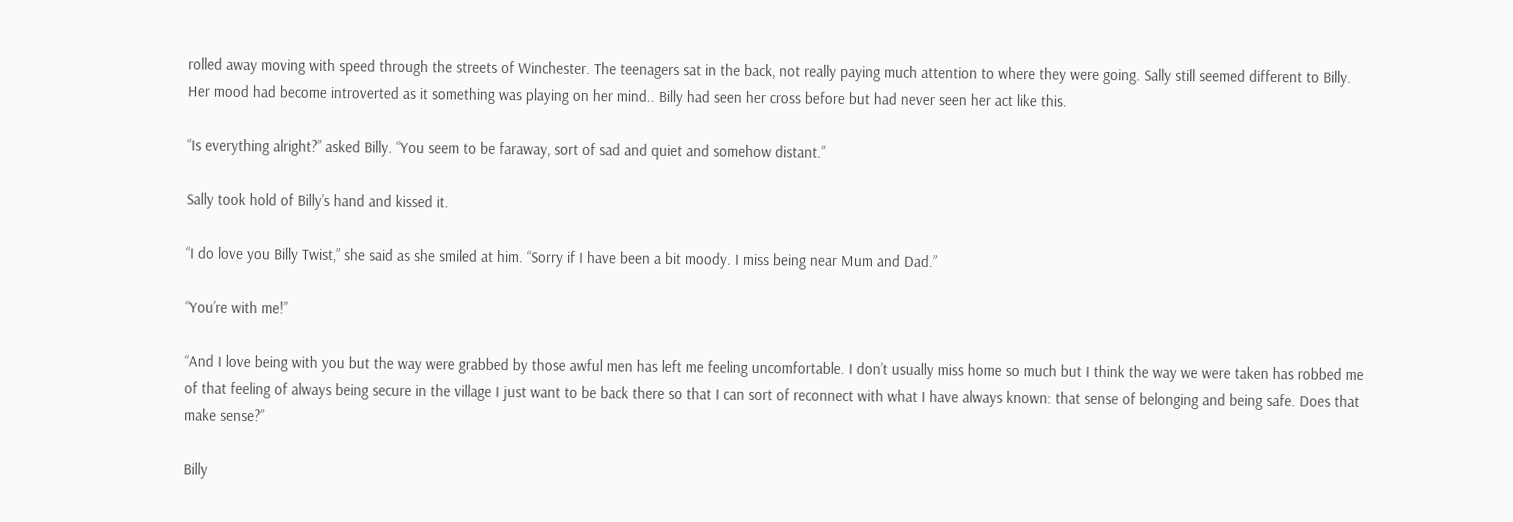rolled away moving with speed through the streets of Winchester. The teenagers sat in the back, not really paying much attention to where they were going. Sally still seemed different to Billy. Her mood had become introverted as it something was playing on her mind.. Billy had seen her cross before but had never seen her act like this.

“Is everything alright?” asked Billy. “You seem to be faraway, sort of sad and quiet and somehow distant.”

Sally took hold of Billy’s hand and kissed it.

“I do love you Billy Twist,” she said as she smiled at him. “Sorry if I have been a bit moody. I miss being near Mum and Dad.”

“You’re with me!”

“And I love being with you but the way were grabbed by those awful men has left me feeling uncomfortable. I don’t usually miss home so much but I think the way we were taken has robbed me of that feeling of always being secure in the village I just want to be back there so that I can sort of reconnect with what I have always known: that sense of belonging and being safe. Does that make sense?”

Billy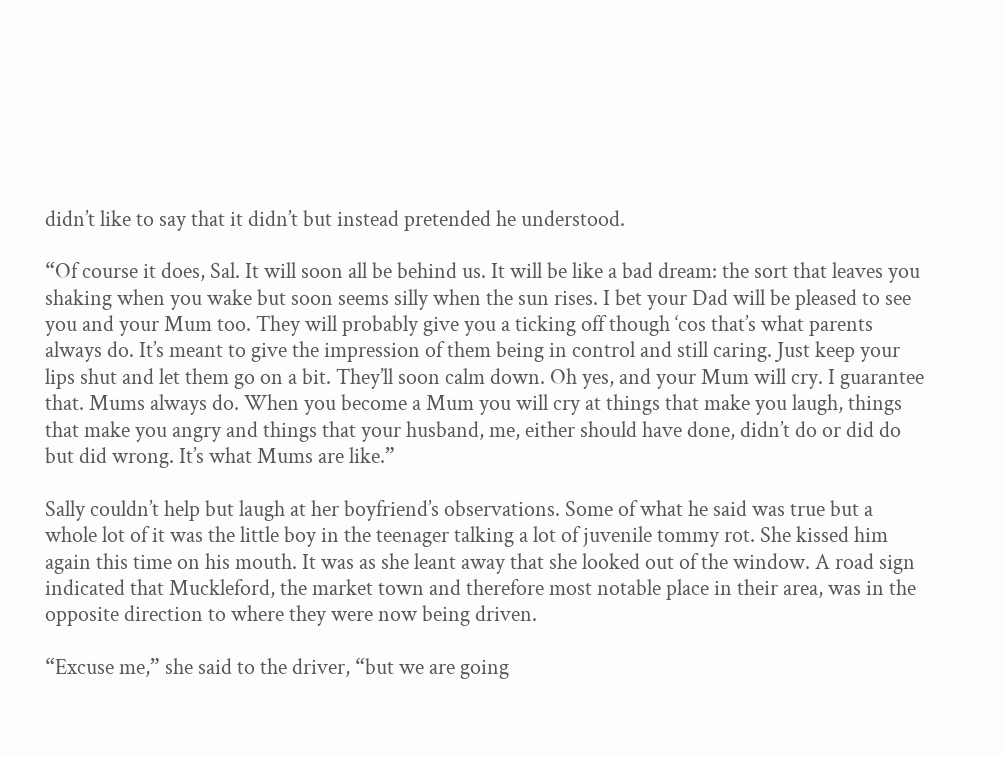didn’t like to say that it didn’t but instead pretended he understood.

“Of course it does, Sal. It will soon all be behind us. It will be like a bad dream: the sort that leaves you shaking when you wake but soon seems silly when the sun rises. I bet your Dad will be pleased to see you and your Mum too. They will probably give you a ticking off though ‘cos that’s what parents always do. It’s meant to give the impression of them being in control and still caring. Just keep your lips shut and let them go on a bit. They’ll soon calm down. Oh yes, and your Mum will cry. I guarantee that. Mums always do. When you become a Mum you will cry at things that make you laugh, things that make you angry and things that your husband, me, either should have done, didn’t do or did do but did wrong. It’s what Mums are like.”

Sally couldn’t help but laugh at her boyfriend’s observations. Some of what he said was true but a whole lot of it was the little boy in the teenager talking a lot of juvenile tommy rot. She kissed him again this time on his mouth. It was as she leant away that she looked out of the window. A road sign indicated that Muckleford, the market town and therefore most notable place in their area, was in the opposite direction to where they were now being driven.

“Excuse me,” she said to the driver, “but we are going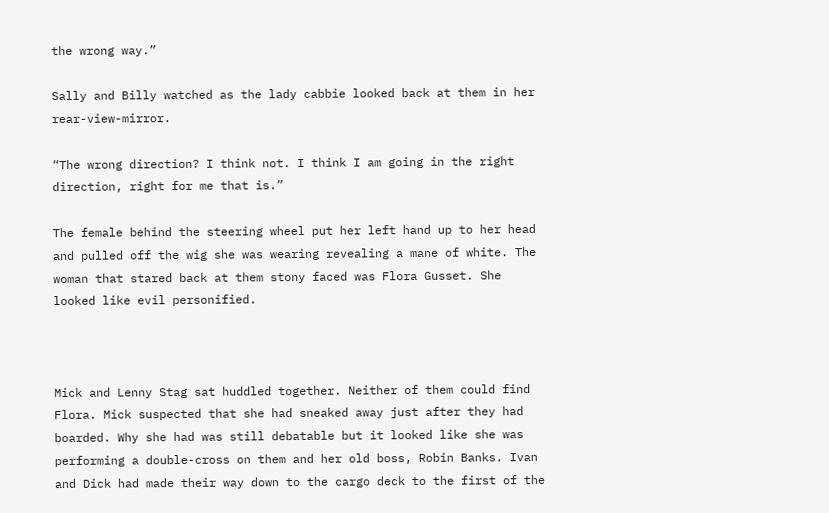the wrong way.”

Sally and Billy watched as the lady cabbie looked back at them in her rear-view-mirror.

“The wrong direction? I think not. I think I am going in the right direction, right for me that is.”

The female behind the steering wheel put her left hand up to her head and pulled off the wig she was wearing revealing a mane of white. The woman that stared back at them stony faced was Flora Gusset. She looked like evil personified.



Mick and Lenny Stag sat huddled together. Neither of them could find Flora. Mick suspected that she had sneaked away just after they had boarded. Why she had was still debatable but it looked like she was performing a double-cross on them and her old boss, Robin Banks. Ivan and Dick had made their way down to the cargo deck to the first of the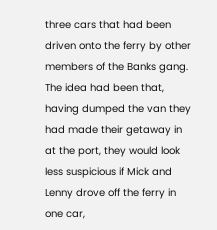three cars that had been driven onto the ferry by other members of the Banks gang. The idea had been that, having dumped the van they had made their getaway in at the port, they would look less suspicious if Mick and Lenny drove off the ferry in one car,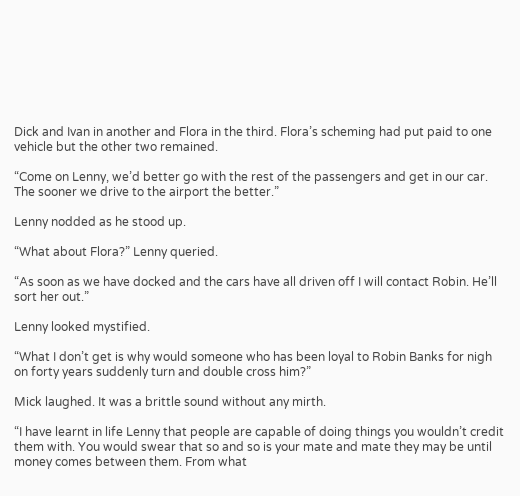Dick and Ivan in another and Flora in the third. Flora’s scheming had put paid to one vehicle but the other two remained.

“Come on Lenny, we’d better go with the rest of the passengers and get in our car. The sooner we drive to the airport the better.”

Lenny nodded as he stood up.

“What about Flora?” Lenny queried.

“As soon as we have docked and the cars have all driven off I will contact Robin. He’ll sort her out.”

Lenny looked mystified.

“What I don’t get is why would someone who has been loyal to Robin Banks for nigh on forty years suddenly turn and double cross him?”

Mick laughed. It was a brittle sound without any mirth.

“I have learnt in life Lenny that people are capable of doing things you wouldn’t credit them with. You would swear that so and so is your mate and mate they may be until money comes between them. From what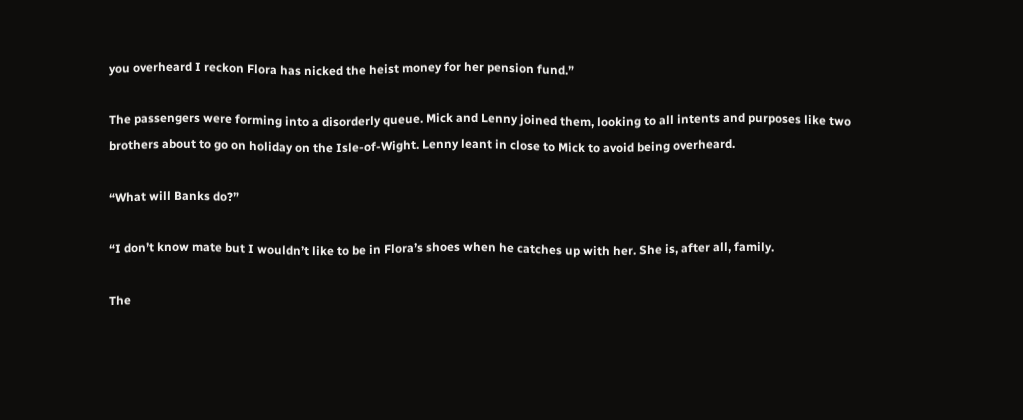you overheard I reckon Flora has nicked the heist money for her pension fund.”

The passengers were forming into a disorderly queue. Mick and Lenny joined them, looking to all intents and purposes like two brothers about to go on holiday on the Isle-of-Wight. Lenny leant in close to Mick to avoid being overheard.

“What will Banks do?”

“I don’t know mate but I wouldn’t like to be in Flora’s shoes when he catches up with her. She is, after all, family.

The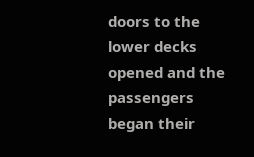doors to the lower decks opened and the passengers began their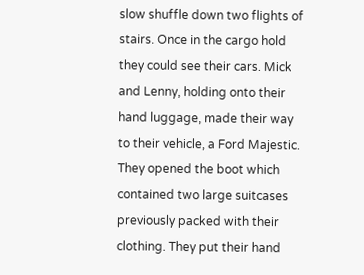slow shuffle down two flights of stairs. Once in the cargo hold they could see their cars. Mick and Lenny, holding onto their hand luggage, made their way to their vehicle, a Ford Majestic. They opened the boot which contained two large suitcases previously packed with their clothing. They put their hand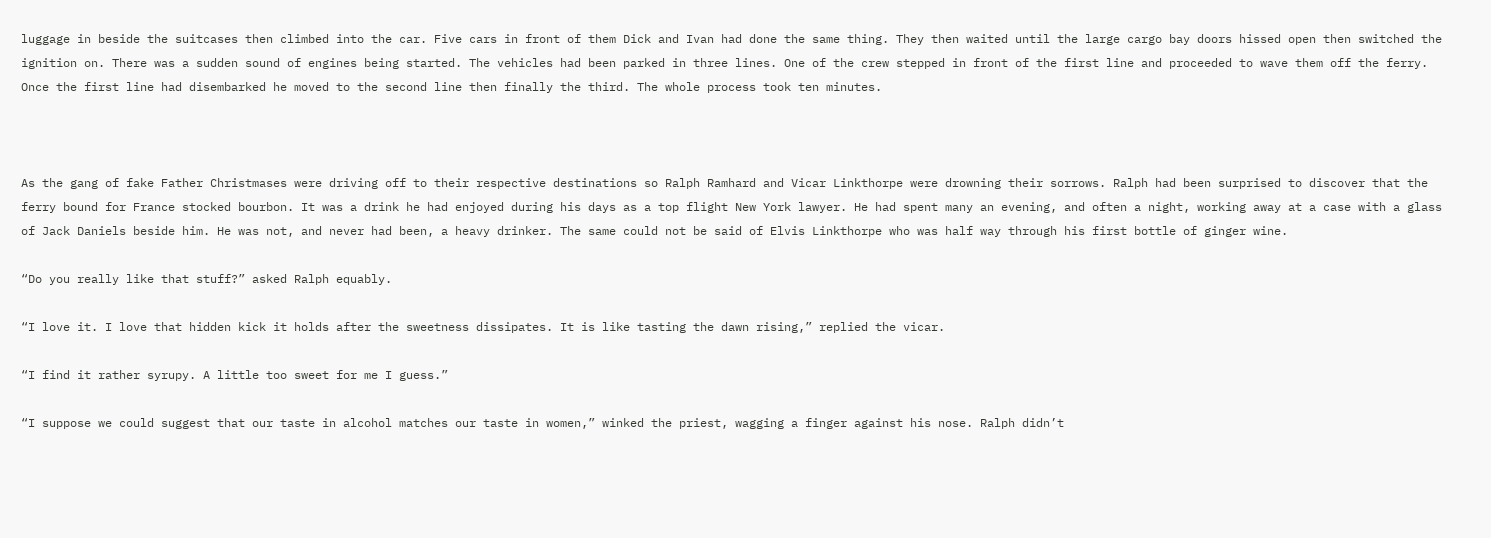luggage in beside the suitcases then climbed into the car. Five cars in front of them Dick and Ivan had done the same thing. They then waited until the large cargo bay doors hissed open then switched the ignition on. There was a sudden sound of engines being started. The vehicles had been parked in three lines. One of the crew stepped in front of the first line and proceeded to wave them off the ferry. Once the first line had disembarked he moved to the second line then finally the third. The whole process took ten minutes.



As the gang of fake Father Christmases were driving off to their respective destinations so Ralph Ramhard and Vicar Linkthorpe were drowning their sorrows. Ralph had been surprised to discover that the ferry bound for France stocked bourbon. It was a drink he had enjoyed during his days as a top flight New York lawyer. He had spent many an evening, and often a night, working away at a case with a glass of Jack Daniels beside him. He was not, and never had been, a heavy drinker. The same could not be said of Elvis Linkthorpe who was half way through his first bottle of ginger wine.

“Do you really like that stuff?” asked Ralph equably.

“I love it. I love that hidden kick it holds after the sweetness dissipates. It is like tasting the dawn rising,” replied the vicar.

“I find it rather syrupy. A little too sweet for me I guess.”

“I suppose we could suggest that our taste in alcohol matches our taste in women,” winked the priest, wagging a finger against his nose. Ralph didn’t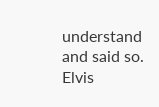understand and said so. Elvis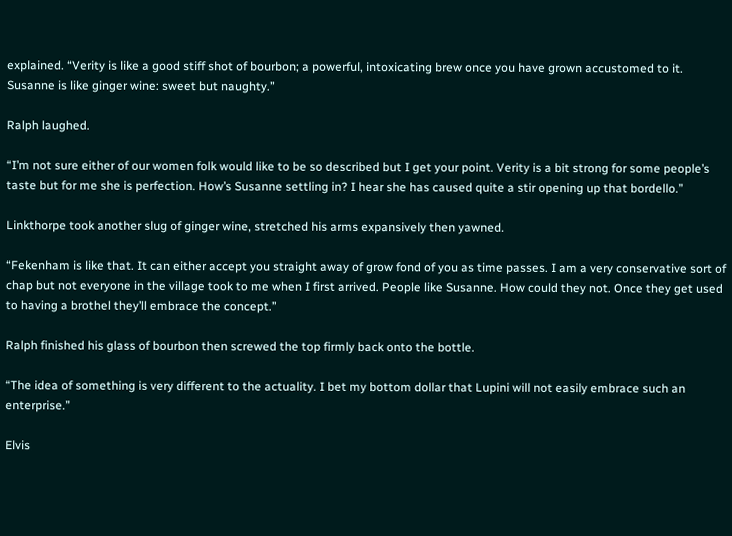explained. “Verity is like a good stiff shot of bourbon; a powerful, intoxicating brew once you have grown accustomed to it. Susanne is like ginger wine: sweet but naughty.”

Ralph laughed.

“I’m not sure either of our women folk would like to be so described but I get your point. Verity is a bit strong for some people’s taste but for me she is perfection. How’s Susanne settling in? I hear she has caused quite a stir opening up that bordello.”

Linkthorpe took another slug of ginger wine, stretched his arms expansively then yawned.

“Fekenham is like that. It can either accept you straight away of grow fond of you as time passes. I am a very conservative sort of chap but not everyone in the village took to me when I first arrived. People like Susanne. How could they not. Once they get used to having a brothel they’ll embrace the concept.”

Ralph finished his glass of bourbon then screwed the top firmly back onto the bottle.

“The idea of something is very different to the actuality. I bet my bottom dollar that Lupini will not easily embrace such an enterprise.”

Elvis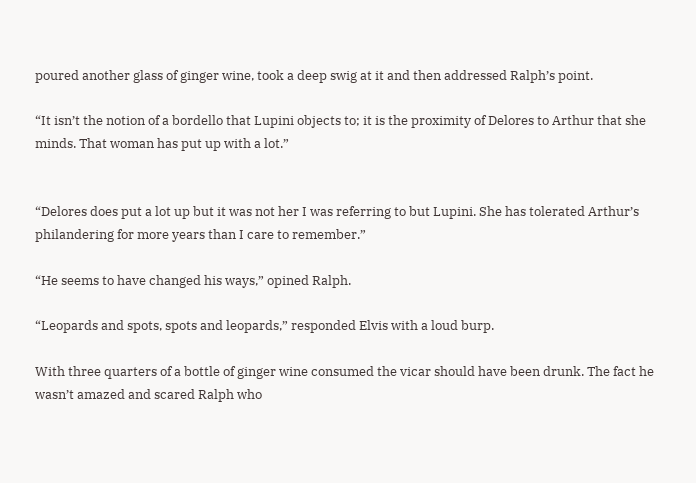poured another glass of ginger wine, took a deep swig at it and then addressed Ralph’s point.

“It isn’t the notion of a bordello that Lupini objects to; it is the proximity of Delores to Arthur that she minds. That woman has put up with a lot.”


“Delores does put a lot up but it was not her I was referring to but Lupini. She has tolerated Arthur’s philandering for more years than I care to remember.”

“He seems to have changed his ways,” opined Ralph.

“Leopards and spots, spots and leopards,” responded Elvis with a loud burp.

With three quarters of a bottle of ginger wine consumed the vicar should have been drunk. The fact he wasn’t amazed and scared Ralph who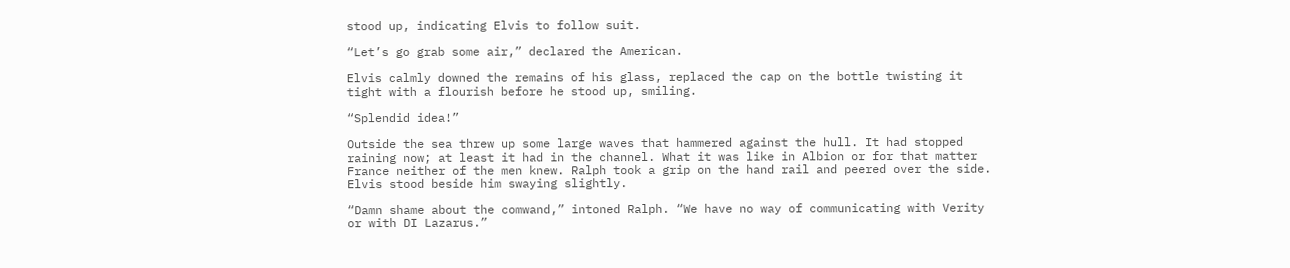stood up, indicating Elvis to follow suit.

“Let’s go grab some air,” declared the American.

Elvis calmly downed the remains of his glass, replaced the cap on the bottle twisting it tight with a flourish before he stood up, smiling.

“Splendid idea!”

Outside the sea threw up some large waves that hammered against the hull. It had stopped raining now; at least it had in the channel. What it was like in Albion or for that matter France neither of the men knew. Ralph took a grip on the hand rail and peered over the side. Elvis stood beside him swaying slightly.

“Damn shame about the comwand,” intoned Ralph. “We have no way of communicating with Verity or with DI Lazarus.”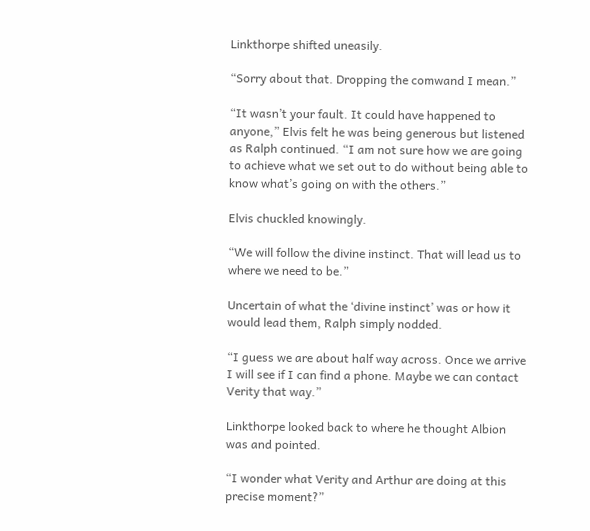Linkthorpe shifted uneasily.

“Sorry about that. Dropping the comwand I mean.”

“It wasn’t your fault. It could have happened to anyone,” Elvis felt he was being generous but listened as Ralph continued. “I am not sure how we are going to achieve what we set out to do without being able to know what’s going on with the others.”

Elvis chuckled knowingly.

“We will follow the divine instinct. That will lead us to where we need to be.”

Uncertain of what the ‘divine instinct’ was or how it would lead them, Ralph simply nodded.

“I guess we are about half way across. Once we arrive I will see if I can find a phone. Maybe we can contact Verity that way.”

Linkthorpe looked back to where he thought Albion was and pointed.

“I wonder what Verity and Arthur are doing at this precise moment?”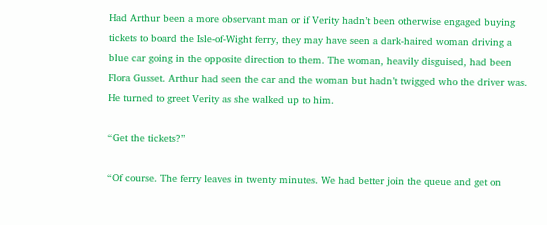Had Arthur been a more observant man or if Verity hadn’t been otherwise engaged buying tickets to board the Isle-of-Wight ferry, they may have seen a dark-haired woman driving a blue car going in the opposite direction to them. The woman, heavily disguised, had been Flora Gusset. Arthur had seen the car and the woman but hadn’t twigged who the driver was. He turned to greet Verity as she walked up to him.

“Get the tickets?”

“Of course. The ferry leaves in twenty minutes. We had better join the queue and get on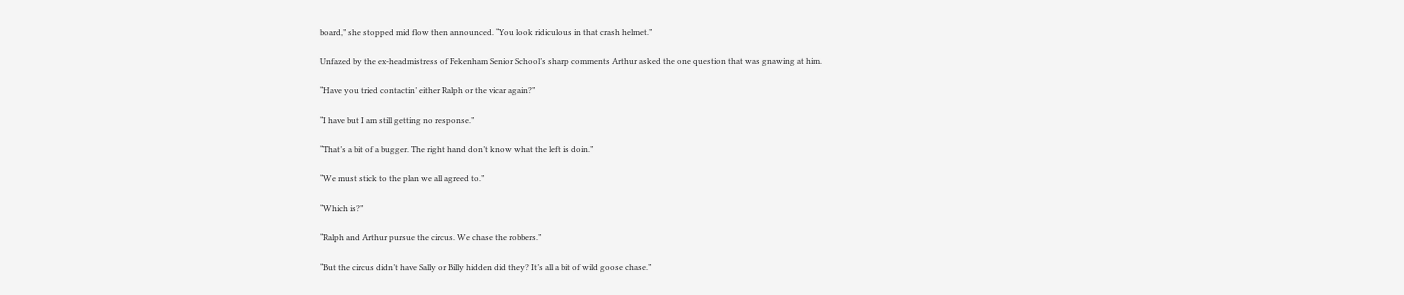board,” she stopped mid flow then announced. “You look ridiculous in that crash helmet.”

Unfazed by the ex-headmistress of Fekenham Senior School’s sharp comments Arthur asked the one question that was gnawing at him.

“Have you tried contactin’ either Ralph or the vicar again?”

“I have but I am still getting no response.”

“That’s a bit of a bugger. The right hand don’t know what the left is doin.”

“We must stick to the plan we all agreed to.”

“Which is?”

“Ralph and Arthur pursue the circus. We chase the robbers.”

“But the circus didn’t have Sally or Billy hidden did they? It’s all a bit of wild goose chase.”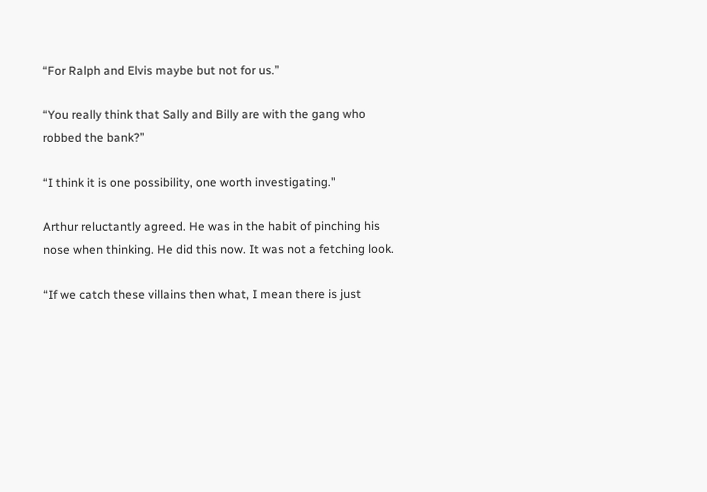“For Ralph and Elvis maybe but not for us.”

“You really think that Sally and Billy are with the gang who robbed the bank?”

“I think it is one possibility, one worth investigating."

Arthur reluctantly agreed. He was in the habit of pinching his nose when thinking. He did this now. It was not a fetching look.

“If we catch these villains then what, I mean there is just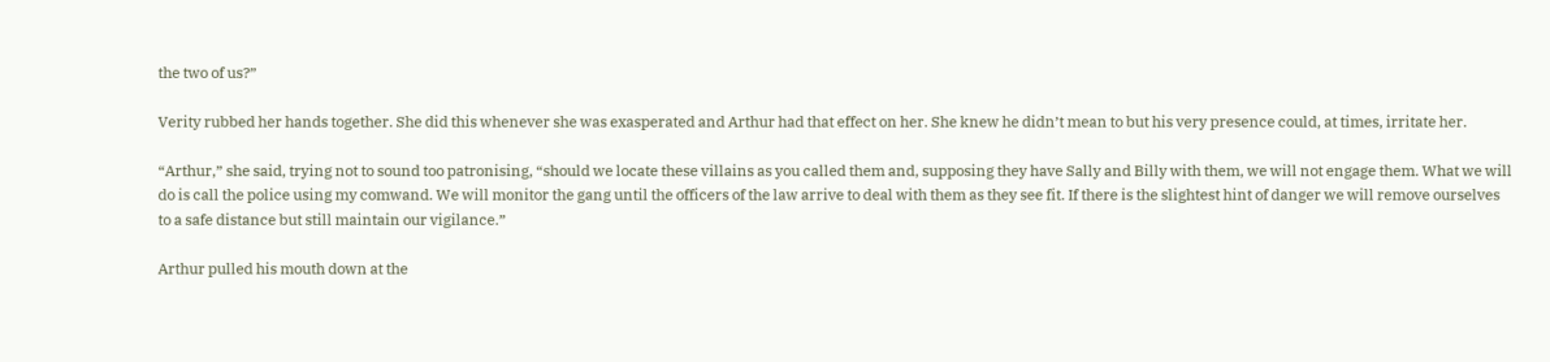the two of us?”

Verity rubbed her hands together. She did this whenever she was exasperated and Arthur had that effect on her. She knew he didn’t mean to but his very presence could, at times, irritate her.

“Arthur,” she said, trying not to sound too patronising, “should we locate these villains as you called them and, supposing they have Sally and Billy with them, we will not engage them. What we will do is call the police using my comwand. We will monitor the gang until the officers of the law arrive to deal with them as they see fit. If there is the slightest hint of danger we will remove ourselves to a safe distance but still maintain our vigilance.”

Arthur pulled his mouth down at the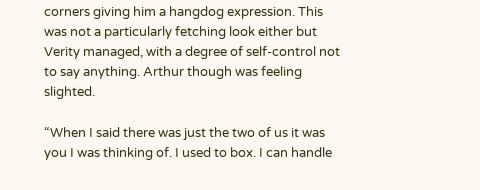corners giving him a hangdog expression. This was not a particularly fetching look either but Verity managed, with a degree of self-control not to say anything. Arthur though was feeling slighted.

“When I said there was just the two of us it was you I was thinking of. I used to box. I can handle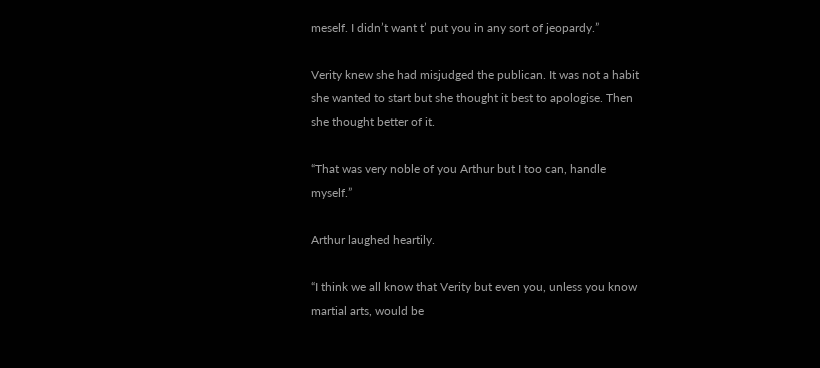meself. I didn’t want t’ put you in any sort of jeopardy.”

Verity knew she had misjudged the publican. It was not a habit she wanted to start but she thought it best to apologise. Then she thought better of it.

“That was very noble of you Arthur but I too can, handle myself.”

Arthur laughed heartily.

“I think we all know that Verity but even you, unless you know martial arts, would be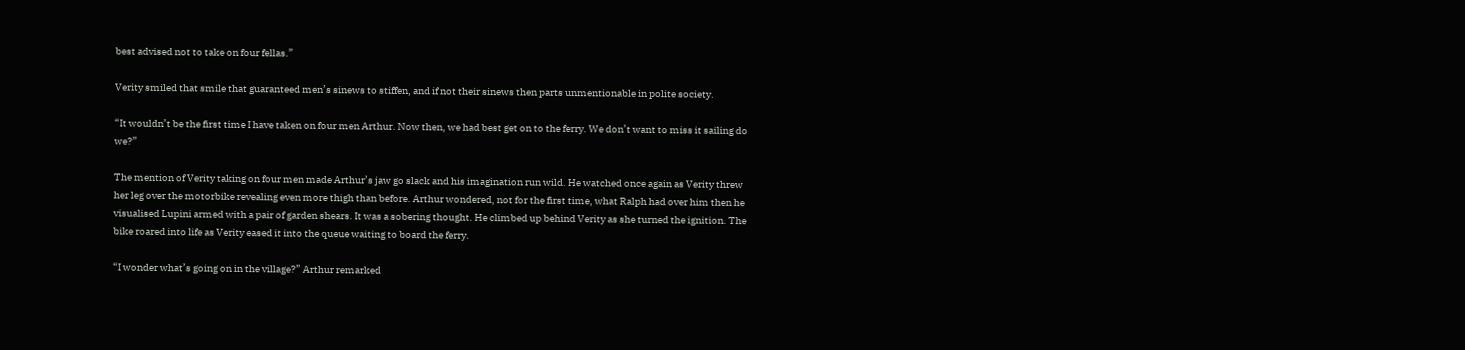best advised not to take on four fellas.”

Verity smiled that smile that guaranteed men’s sinews to stiffen, and if not their sinews then parts unmentionable in polite society.

“It wouldn’t be the first time I have taken on four men Arthur. Now then, we had best get on to the ferry. We don’t want to miss it sailing do we?”

The mention of Verity taking on four men made Arthur’s jaw go slack and his imagination run wild. He watched once again as Verity threw her leg over the motorbike revealing even more thigh than before. Arthur wondered, not for the first time, what Ralph had over him then he visualised Lupini armed with a pair of garden shears. It was a sobering thought. He climbed up behind Verity as she turned the ignition. The bike roared into life as Verity eased it into the queue waiting to board the ferry.

“I wonder what’s going on in the village?” Arthur remarked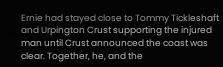Ernie had stayed close to Tommy Tickleshaft and Urpington Crust supporting the injured man until Crust announced the coast was clear. Together, he, and the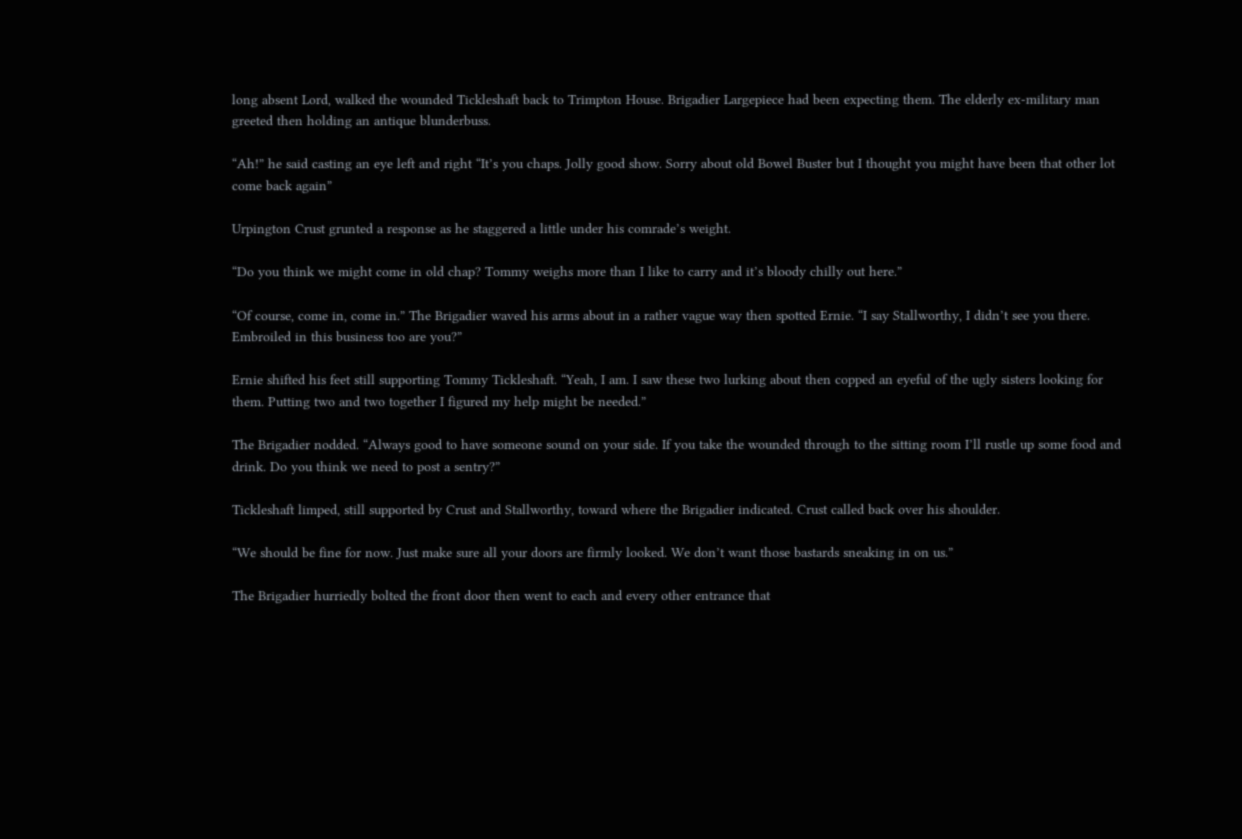long absent Lord, walked the wounded Tickleshaft back to Trimpton House. Brigadier Largepiece had been expecting them. The elderly ex-military man greeted then holding an antique blunderbuss.

“Ah!” he said casting an eye left and right “It’s you chaps. Jolly good show. Sorry about old Bowel Buster but I thought you might have been that other lot come back again”

Urpington Crust grunted a response as he staggered a little under his comrade’s weight.

“Do you think we might come in old chap? Tommy weighs more than I like to carry and it’s bloody chilly out here.”

“Of course, come in, come in.” The Brigadier waved his arms about in a rather vague way then spotted Ernie. “I say Stallworthy, I didn’t see you there. Embroiled in this business too are you?”

Ernie shifted his feet still supporting Tommy Tickleshaft. “Yeah, I am. I saw these two lurking about then copped an eyeful of the ugly sisters looking for them. Putting two and two together I figured my help might be needed.”

The Brigadier nodded. “Always good to have someone sound on your side. If you take the wounded through to the sitting room I’ll rustle up some food and drink. Do you think we need to post a sentry?”

Tickleshaft limped, still supported by Crust and Stallworthy, toward where the Brigadier indicated. Crust called back over his shoulder.

“We should be fine for now. Just make sure all your doors are firmly looked. We don’t want those bastards sneaking in on us.”

The Brigadier hurriedly bolted the front door then went to each and every other entrance that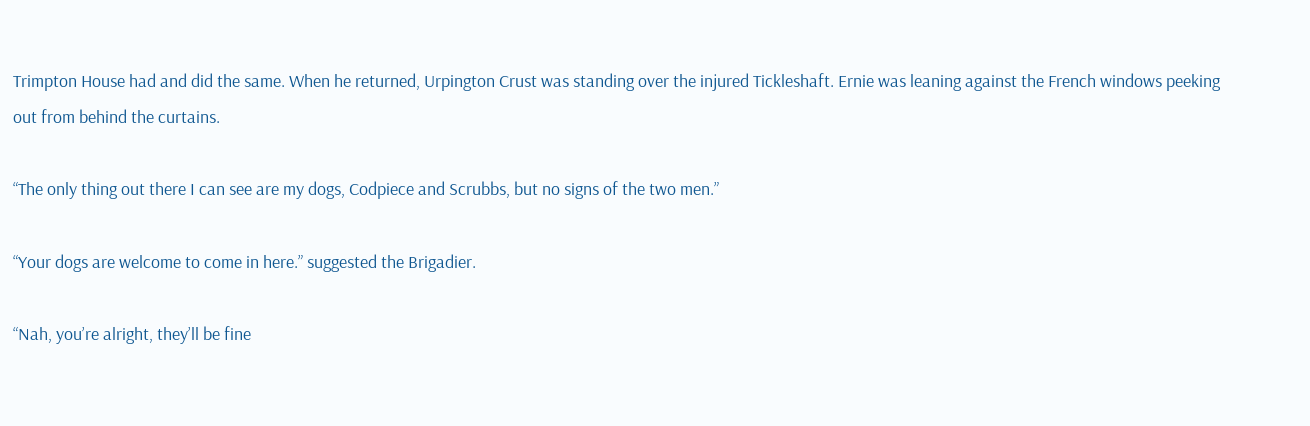Trimpton House had and did the same. When he returned, Urpington Crust was standing over the injured Tickleshaft. Ernie was leaning against the French windows peeking out from behind the curtains.

“The only thing out there I can see are my dogs, Codpiece and Scrubbs, but no signs of the two men.”

“Your dogs are welcome to come in here.” suggested the Brigadier.

“Nah, you’re alright, they’ll be fine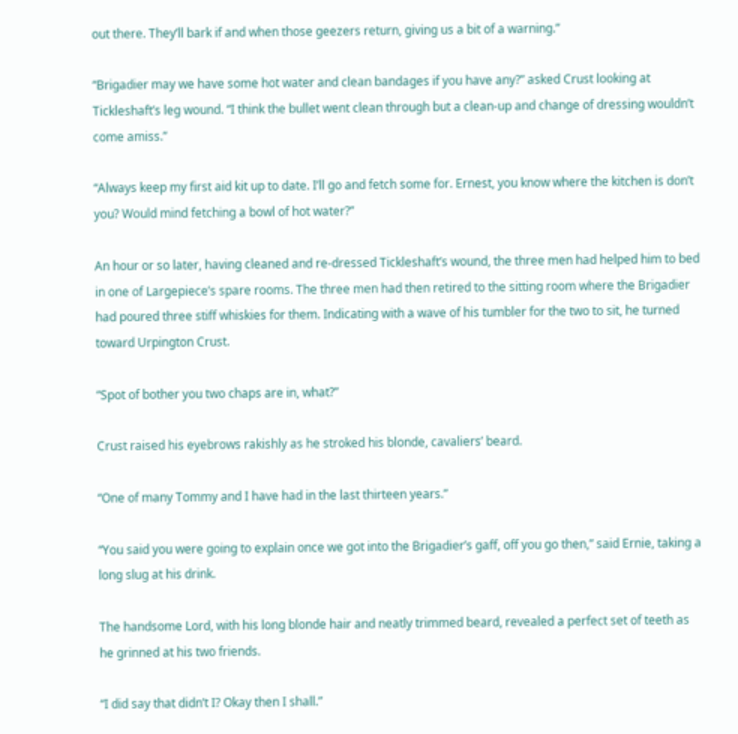out there. They’ll bark if and when those geezers return, giving us a bit of a warning.”

“Brigadier may we have some hot water and clean bandages if you have any?” asked Crust looking at Tickleshaft’s leg wound. “I think the bullet went clean through but a clean-up and change of dressing wouldn’t come amiss.”

“Always keep my first aid kit up to date. I’ll go and fetch some for. Ernest, you know where the kitchen is don’t you? Would mind fetching a bowl of hot water?”

An hour or so later, having cleaned and re-dressed Tickleshaft’s wound, the three men had helped him to bed in one of Largepiece’s spare rooms. The three men had then retired to the sitting room where the Brigadier had poured three stiff whiskies for them. Indicating with a wave of his tumbler for the two to sit, he turned toward Urpington Crust.

“Spot of bother you two chaps are in, what?”

Crust raised his eyebrows rakishly as he stroked his blonde, cavaliers’ beard.

“One of many Tommy and I have had in the last thirteen years.”

“You said you were going to explain once we got into the Brigadier’s gaff, off you go then,” said Ernie, taking a long slug at his drink.

The handsome Lord, with his long blonde hair and neatly trimmed beard, revealed a perfect set of teeth as he grinned at his two friends.

“I did say that didn’t I? Okay then I shall.”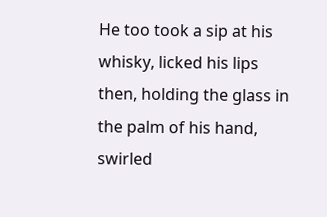He too took a sip at his whisky, licked his lips then, holding the glass in the palm of his hand, swirled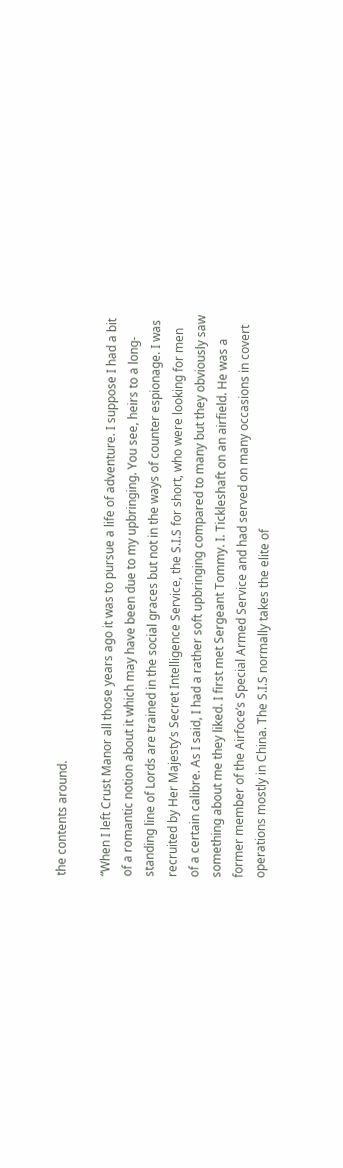the contents around.

“When I left Crust Manor all those years ago it was to pursue a life of adventure. I suppose I had a bit of a romantic notion about it which may have been due to my upbringing. You see, heirs to a long-standing line of Lords are trained in the social graces but not in the ways of counter espionage. I was recruited by Her Majesty’s Secret Intelligence Service, the S.I.S for short, who were looking for men of a certain calibre. As I said, I had a rather soft upbringing compared to many but they obviously saw something about me they liked. I first met Sergeant Tommy. I. Tickleshaft on an airfield. He was a former member of the Airfoce’s Special Armed Service and had served on many occasions in covert operations mostly in China. The S.I.S normally takes the elite of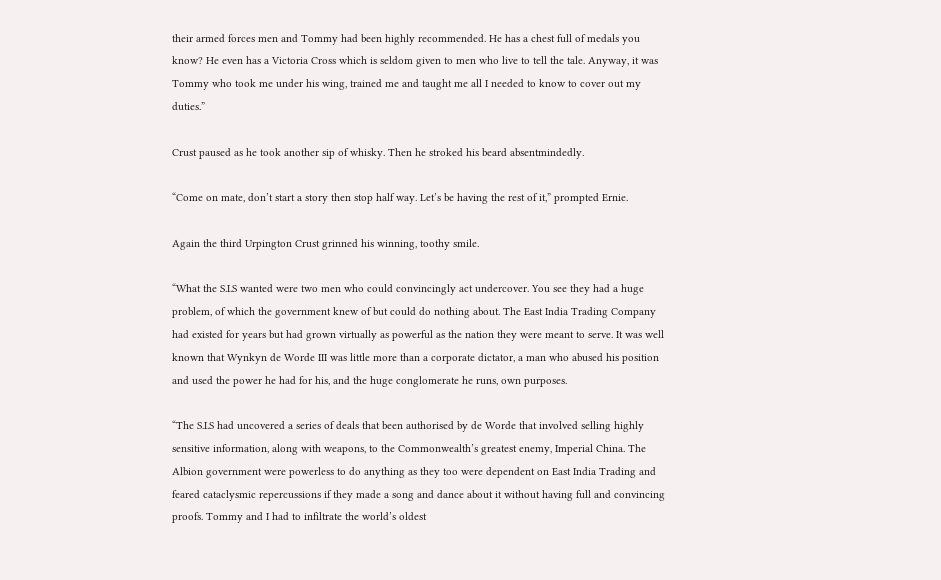their armed forces men and Tommy had been highly recommended. He has a chest full of medals you know? He even has a Victoria Cross which is seldom given to men who live to tell the tale. Anyway, it was Tommy who took me under his wing, trained me and taught me all I needed to know to cover out my duties.”

Crust paused as he took another sip of whisky. Then he stroked his beard absentmindedly.

“Come on mate, don’t start a story then stop half way. Let’s be having the rest of it,” prompted Ernie.

Again the third Urpington Crust grinned his winning, toothy smile.

“What the S.I.S wanted were two men who could convincingly act undercover. You see they had a huge problem, of which the government knew of but could do nothing about. The East India Trading Company had existed for years but had grown virtually as powerful as the nation they were meant to serve. It was well known that Wynkyn de Worde III was little more than a corporate dictator, a man who abused his position and used the power he had for his, and the huge conglomerate he runs, own purposes.

“The S.I.S had uncovered a series of deals that been authorised by de Worde that involved selling highly sensitive information, along with weapons, to the Commonwealth’s greatest enemy, Imperial China. The Albion government were powerless to do anything as they too were dependent on East India Trading and feared cataclysmic repercussions if they made a song and dance about it without having full and convincing proofs. Tommy and I had to infiltrate the world’s oldest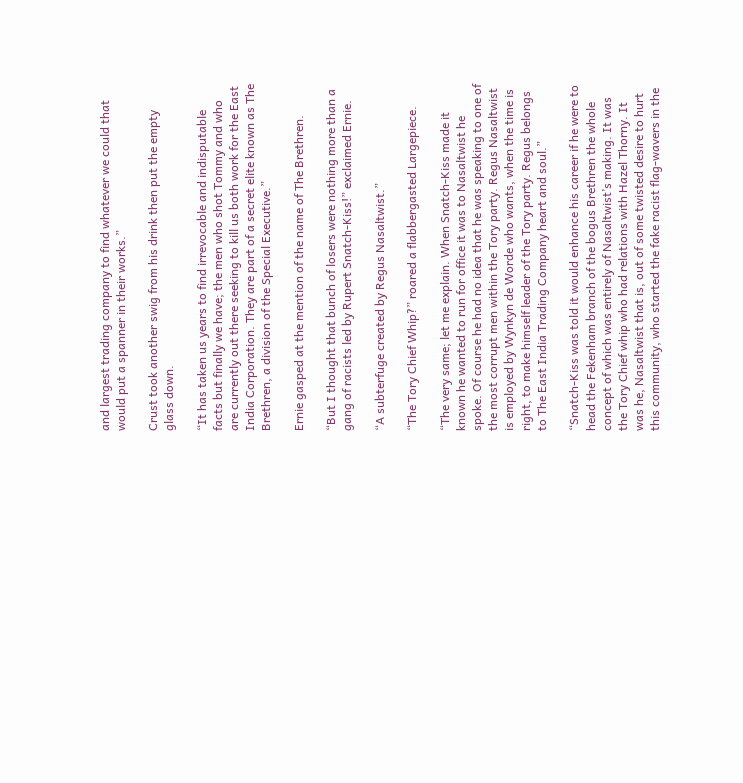and largest trading company to find whatever we could that would put a spanner in their works.”

Crust took another swig from his drink then put the empty glass down.

“It has taken us years to find irrevocable and indisputable facts but finally we have; the men who shot Tommy and who are currently out there seeking to kill us both work for the East India Corporation. They are part of a secret elite known as The Brethren, a division of the Special Executive.”

Ernie gasped at the mention of the name of The Brethren.

“But I thought that bunch of losers were nothing more than a gang of racists led by Rupert Snatch-Kiss!” exclaimed Ernie.

“A subterfuge created by Regus Nasaltwist.”

“The Tory Chief Whip?” roared a flabbergasted Largepiece.

“The very same; let me explain. When Snatch-Kiss made it known he wanted to run for office it was to Nasaltwist he spoke. Of course he had no idea that he was speaking to one of the most corrupt men within the Tory party. Regus Nasaltwist is employed by Wynkyn de Worde who wants, when the time is right, to make himself leader of the Tory party. Regus belongs to The East India Trading Company heart and soul.”

“Snatch-Kiss was told it would enhance his career if he were to head the Fekenham branch of the bogus Brethren the whole concept of which was entirely of Nasaltwist’s making. It was the Tory Chief whip who had relations with Hazel Thorny. It was he, Nasaltwist that is, out of some twisted desire to hurt this community, who started the fake racist flag-wavers in the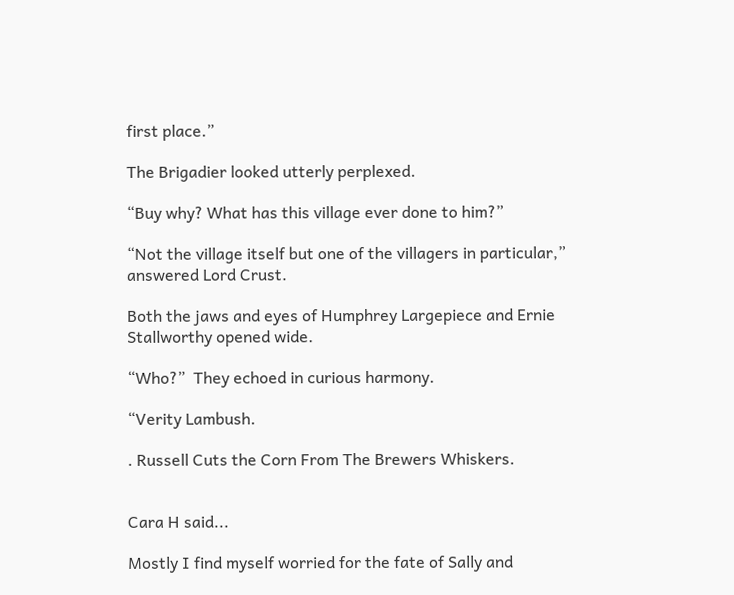first place.”

The Brigadier looked utterly perplexed.

“Buy why? What has this village ever done to him?”

“Not the village itself but one of the villagers in particular,” answered Lord Crust.

Both the jaws and eyes of Humphrey Largepiece and Ernie Stallworthy opened wide.

“Who?”  They echoed in curious harmony.

“Verity Lambush.

. Russell Cuts the Corn From The Brewers Whiskers.


Cara H said...

Mostly I find myself worried for the fate of Sally and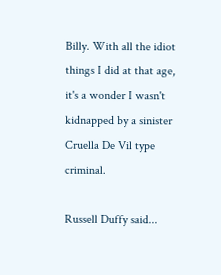Billy. With all the idiot things I did at that age, it's a wonder I wasn't kidnapped by a sinister Cruella De Vil type criminal.

Russell Duffy said...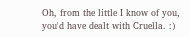Oh, from the little I know of you, you'd have dealt with Cruella. :)